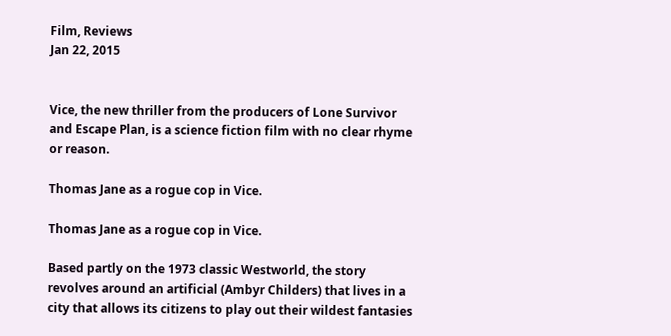Film, Reviews
Jan 22, 2015


Vice, the new thriller from the producers of Lone Survivor and Escape Plan, is a science fiction film with no clear rhyme or reason.

Thomas Jane as a rogue cop in Vice.

Thomas Jane as a rogue cop in Vice.

Based partly on the 1973 classic Westworld, the story revolves around an artificial (Ambyr Childers) that lives in a city that allows its citizens to play out their wildest fantasies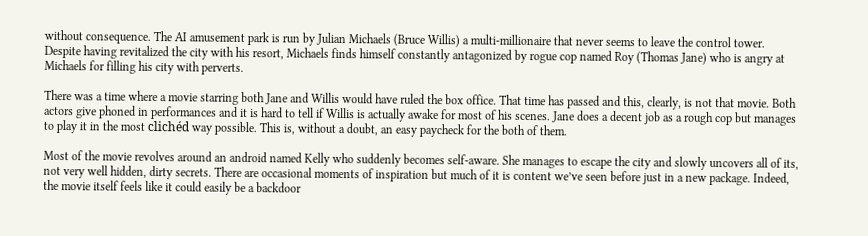without consequence. The AI amusement park is run by Julian Michaels (Bruce Willis) a multi-millionaire that never seems to leave the control tower. Despite having revitalized the city with his resort, Michaels finds himself constantly antagonized by rogue cop named Roy (Thomas Jane) who is angry at Michaels for filling his city with perverts.

There was a time where a movie starring both Jane and Willis would have ruled the box office. That time has passed and this, clearly, is not that movie. Both actors give phoned in performances and it is hard to tell if Willis is actually awake for most of his scenes. Jane does a decent job as a rough cop but manages to play it in the most clichéd way possible. This is, without a doubt, an easy paycheck for the both of them.

Most of the movie revolves around an android named Kelly who suddenly becomes self-aware. She manages to escape the city and slowly uncovers all of its, not very well hidden, dirty secrets. There are occasional moments of inspiration but much of it is content we’ve seen before just in a new package. Indeed, the movie itself feels like it could easily be a backdoor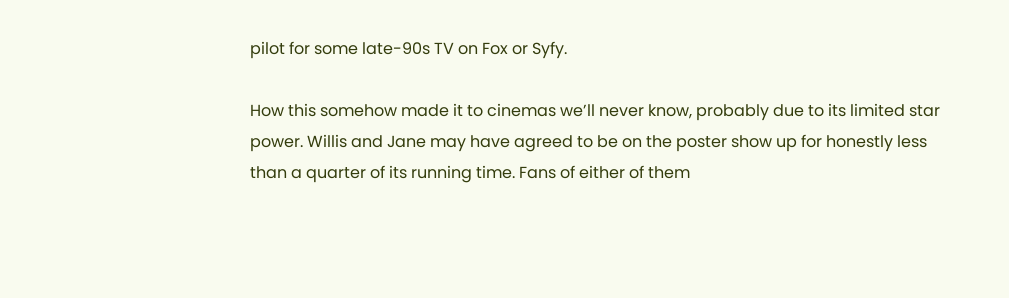pilot for some late-90s TV on Fox or Syfy.

How this somehow made it to cinemas we’ll never know, probably due to its limited star power. Willis and Jane may have agreed to be on the poster show up for honestly less than a quarter of its running time. Fans of either of them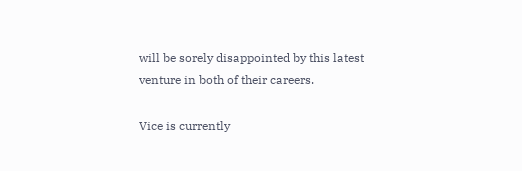will be sorely disappointed by this latest venture in both of their careers.

Vice is currently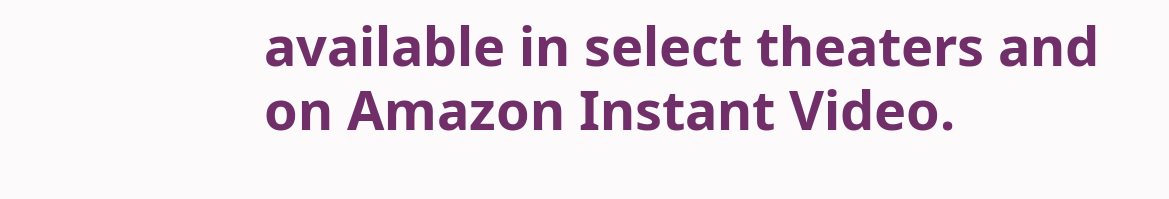available in select theaters and on Amazon Instant Video.